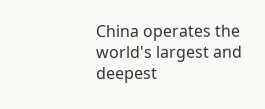China operates the world's largest and deepest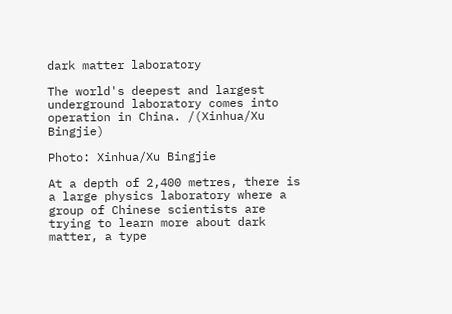dark matter laboratory

The world's deepest and largest underground laboratory comes into operation in China. /(Xinhua/Xu Bingjie)

Photo: Xinhua/Xu Bingjie

At a depth of 2,400 metres, there is a large physics laboratory where a group of Chinese scientists are trying to learn more about dark matter, a type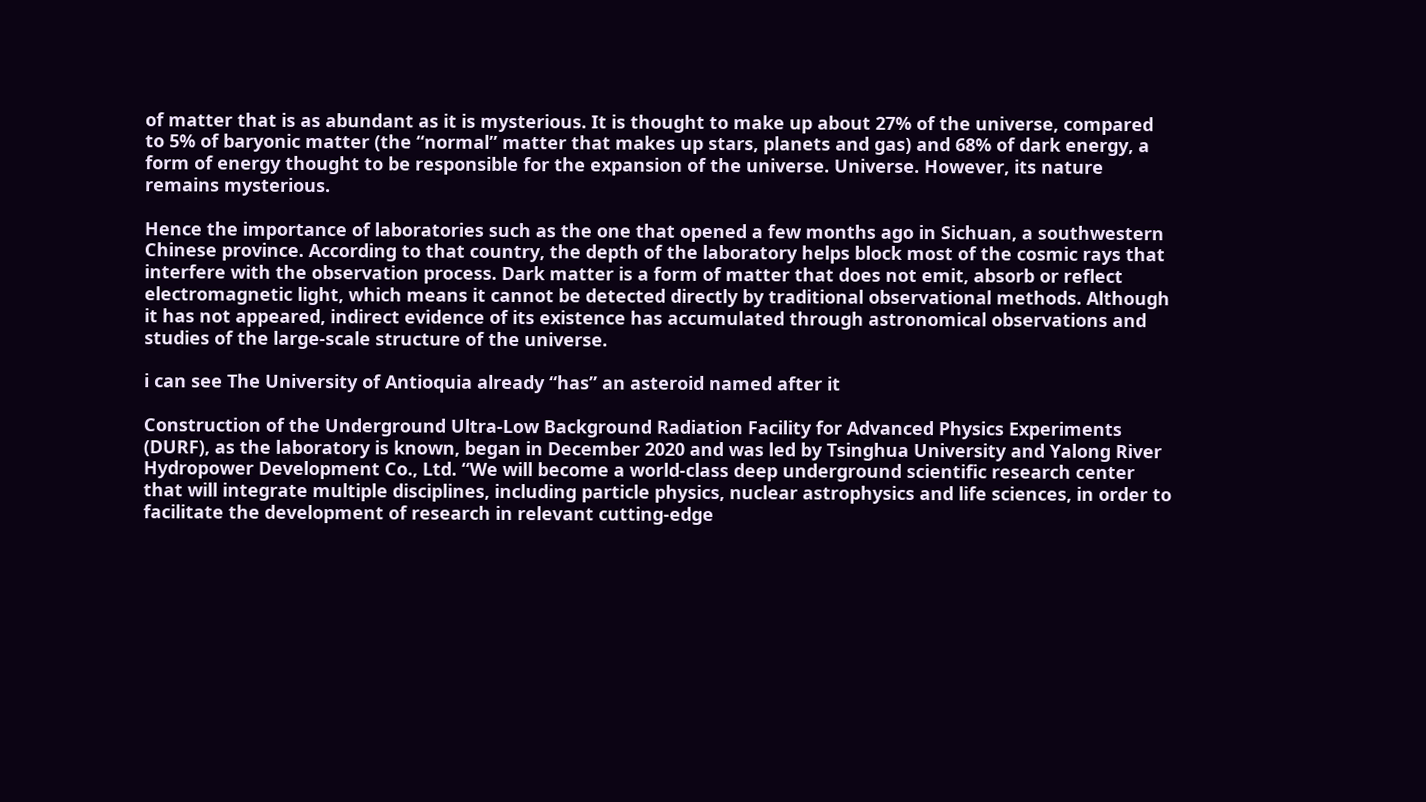of matter that is as abundant as it is mysterious. It is thought to make up about 27% of the universe, compared to 5% of baryonic matter (the “normal” matter that makes up stars, planets and gas) and 68% of dark energy, a form of energy thought to be responsible for the expansion of the universe. Universe. However, its nature remains mysterious.

Hence the importance of laboratories such as the one that opened a few months ago in Sichuan, a southwestern Chinese province. According to that country, the depth of the laboratory helps block most of the cosmic rays that interfere with the observation process. Dark matter is a form of matter that does not emit, absorb or reflect electromagnetic light, which means it cannot be detected directly by traditional observational methods. Although it has not appeared, indirect evidence of its existence has accumulated through astronomical observations and studies of the large-scale structure of the universe.

i can see The University of Antioquia already “has” an asteroid named after it

Construction of the Underground Ultra-Low Background Radiation Facility for Advanced Physics Experiments (DURF), as the laboratory is known, began in December 2020 and was led by Tsinghua University and Yalong River Hydropower Development Co., Ltd. “We will become a world-class deep underground scientific research center that will integrate multiple disciplines, including particle physics, nuclear astrophysics and life sciences, in order to facilitate the development of research in relevant cutting-edge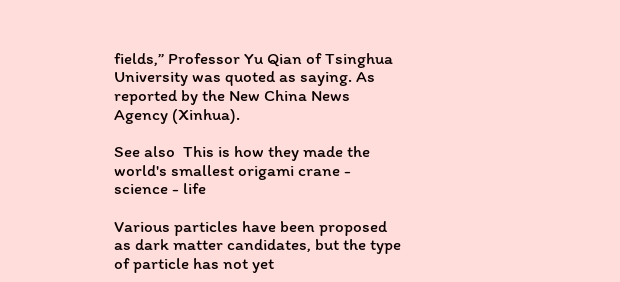fields,” Professor Yu Qian of Tsinghua University was quoted as saying. As reported by the New China News Agency (Xinhua).

See also  This is how they made the world's smallest origami crane - science - life

Various particles have been proposed as dark matter candidates, but the type of particle has not yet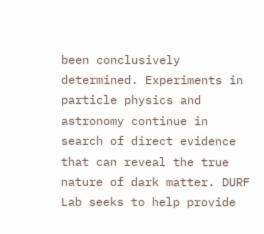been conclusively determined. Experiments in particle physics and astronomy continue in search of direct evidence that can reveal the true nature of dark matter. DURF Lab seeks to help provide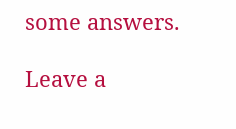some answers.

Leave a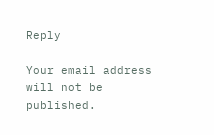Reply

Your email address will not be published.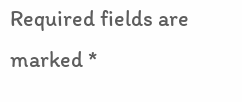Required fields are marked *